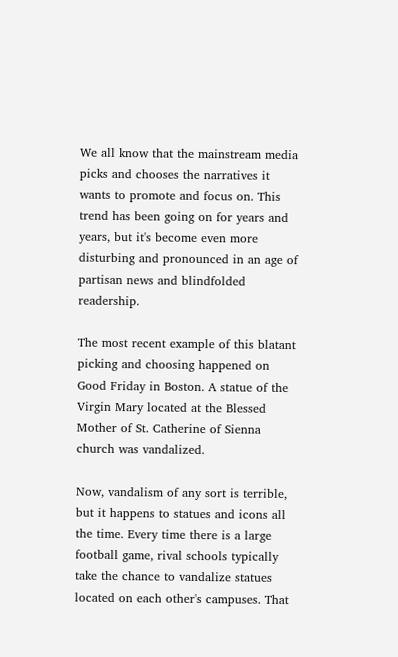We all know that the mainstream media picks and chooses the narratives it wants to promote and focus on. This trend has been going on for years and years, but it's become even more disturbing and pronounced in an age of partisan news and blindfolded readership.

The most recent example of this blatant picking and choosing happened on Good Friday in Boston. A statue of the Virgin Mary located at the Blessed Mother of St. Catherine of Sienna church was vandalized.

Now, vandalism of any sort is terrible, but it happens to statues and icons all the time. Every time there is a large football game, rival schools typically take the chance to vandalize statues located on each other's campuses. That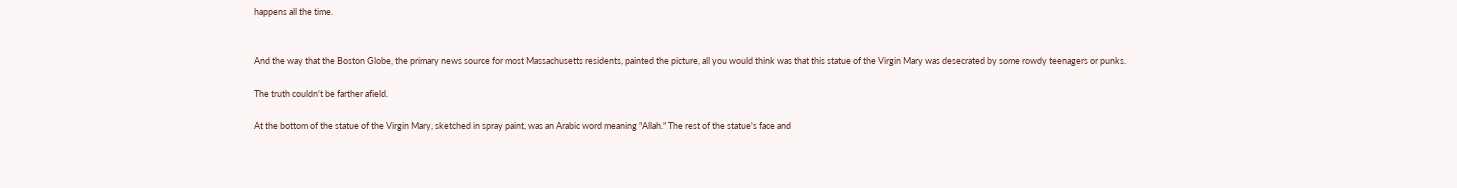happens all the time.


And the way that the Boston Globe, the primary news source for most Massachusetts residents, painted the picture, all you would think was that this statue of the Virgin Mary was desecrated by some rowdy teenagers or punks.

The truth couldn't be farther afield.

At the bottom of the statue of the Virgin Mary, sketched in spray paint, was an Arabic word meaning "Allah." The rest of the statue's face and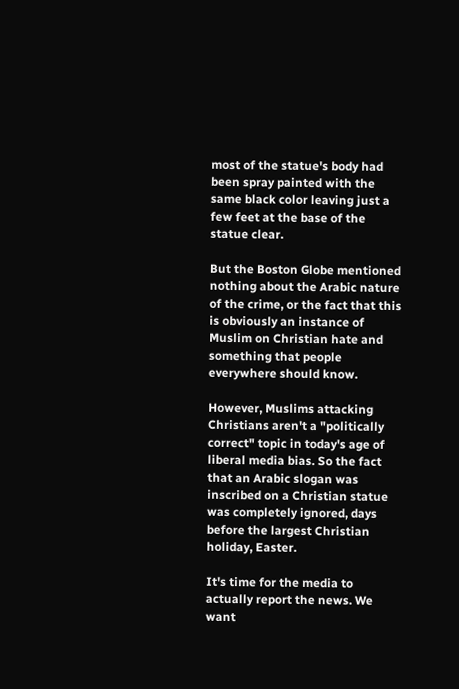most of the statue's body had been spray painted with the same black color leaving just a few feet at the base of the statue clear.

But the Boston Globe mentioned nothing about the Arabic nature of the crime, or the fact that this is obviously an instance of Muslim on Christian hate and something that people everywhere should know.

However, Muslims attacking Christians aren't a "politically correct" topic in today's age of liberal media bias. So the fact that an Arabic slogan was inscribed on a Christian statue was completely ignored, days before the largest Christian holiday, Easter.

It's time for the media to actually report the news. We want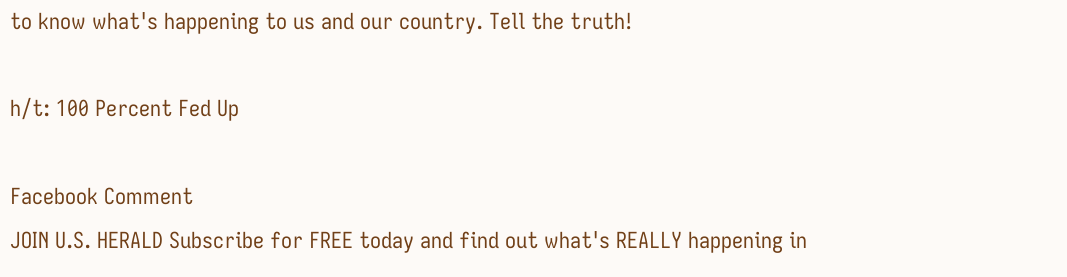to know what's happening to us and our country. Tell the truth!

h/t: 100 Percent Fed Up

Facebook Comment
JOIN U.S. HERALD Subscribe for FREE today and find out what's REALLY happening in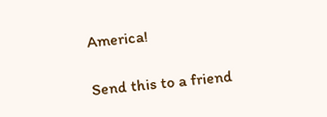America!

Send this to a friend